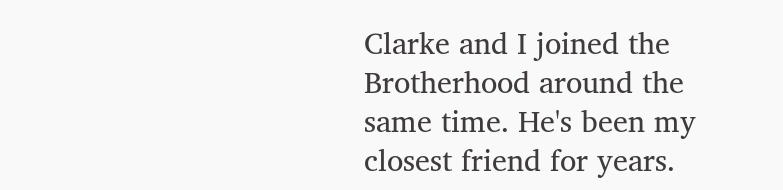Clarke and I joined the Brotherhood around the same time. He's been my closest friend for years.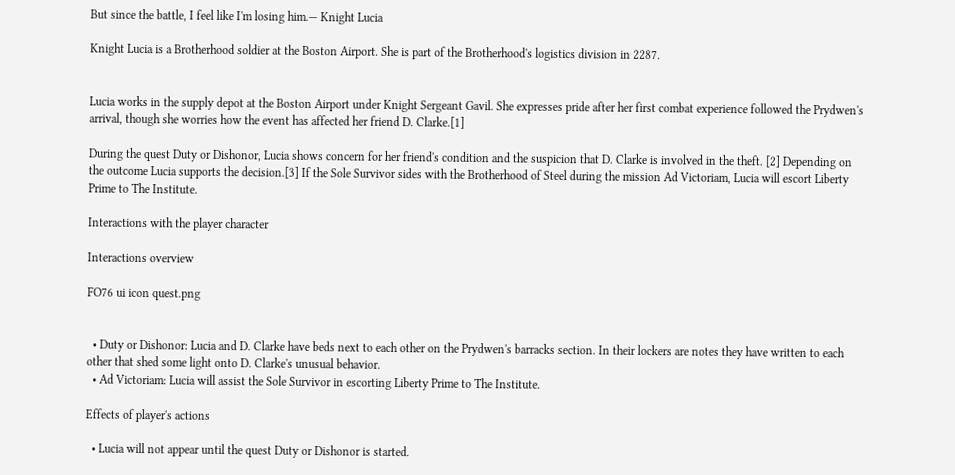But since the battle, I feel like I'm losing him.— Knight Lucia

Knight Lucia is a Brotherhood soldier at the Boston Airport. She is part of the Brotherhood's logistics division in 2287.


Lucia works in the supply depot at the Boston Airport under Knight Sergeant Gavil. She expresses pride after her first combat experience followed the Prydwen's arrival, though she worries how the event has affected her friend D. Clarke.[1]

During the quest Duty or Dishonor, Lucia shows concern for her friend's condition and the suspicion that D. Clarke is involved in the theft. [2] Depending on the outcome Lucia supports the decision.[3] If the Sole Survivor sides with the Brotherhood of Steel during the mission Ad Victoriam, Lucia will escort Liberty Prime to The Institute.

Interactions with the player character

Interactions overview

FO76 ui icon quest.png


  • Duty or Dishonor: Lucia and D. Clarke have beds next to each other on the Prydwen's barracks section. In their lockers are notes they have written to each other that shed some light onto D. Clarke's unusual behavior.
  • Ad Victoriam: Lucia will assist the Sole Survivor in escorting Liberty Prime to The Institute.

Effects of player's actions

  • Lucia will not appear until the quest Duty or Dishonor is started.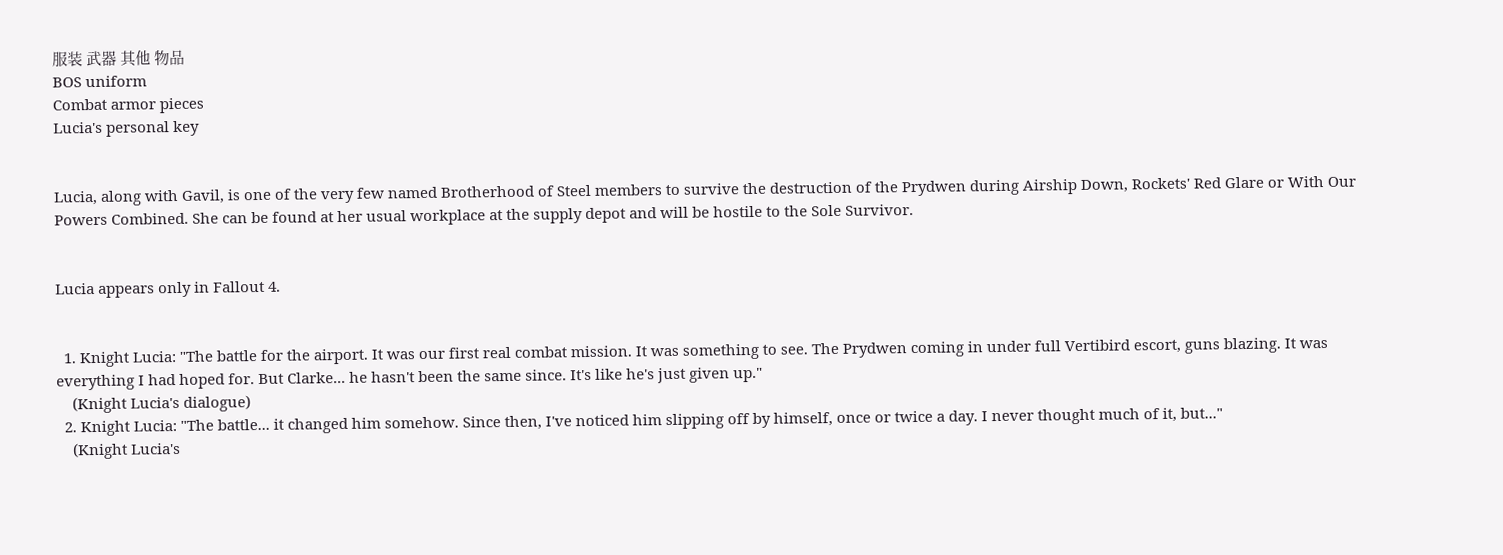服装 武器 其他 物品
BOS uniform
Combat armor pieces
Lucia's personal key


Lucia, along with Gavil, is one of the very few named Brotherhood of Steel members to survive the destruction of the Prydwen during Airship Down, Rockets' Red Glare or With Our Powers Combined. She can be found at her usual workplace at the supply depot and will be hostile to the Sole Survivor.


Lucia appears only in Fallout 4.


  1. Knight Lucia: "The battle for the airport. It was our first real combat mission. It was something to see. The Prydwen coming in under full Vertibird escort, guns blazing. It was everything I had hoped for. But Clarke... he hasn't been the same since. It's like he's just given up."
    (Knight Lucia's dialogue)
  2. Knight Lucia: "The battle... it changed him somehow. Since then, I've noticed him slipping off by himself, once or twice a day. I never thought much of it, but..."
    (Knight Lucia's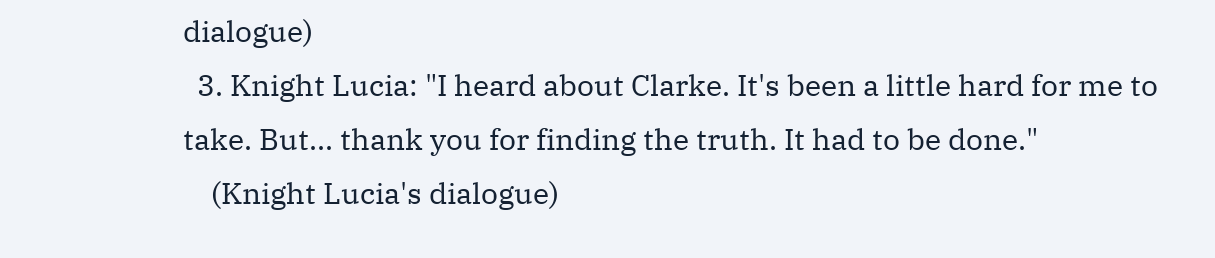dialogue)
  3. Knight Lucia: "I heard about Clarke. It's been a little hard for me to take. But... thank you for finding the truth. It had to be done."
    (Knight Lucia's dialogue)